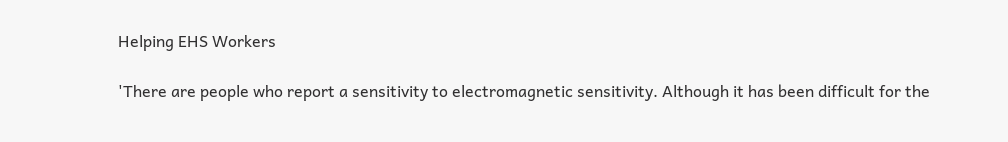Helping EHS Workers

'There are people who report a sensitivity to electromagnetic sensitivity. Although it has been difficult for the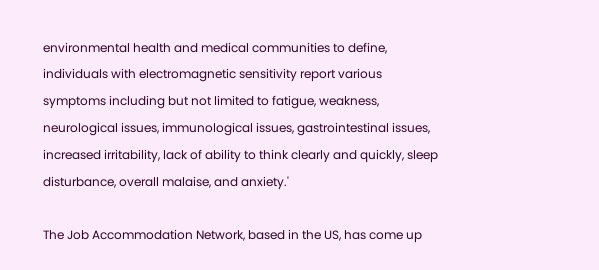environmental health and medical communities to define, individuals with electromagnetic sensitivity report various symptoms including but not limited to fatigue, weakness, neurological issues, immunological issues, gastrointestinal issues, increased irritability, lack of ability to think clearly and quickly, sleep disturbance, overall malaise, and anxiety.'

The Job Accommodation Network, based in the US, has come up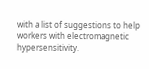with a list of suggestions to help workers with electromagnetic hypersensitivity.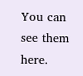You can see them here.